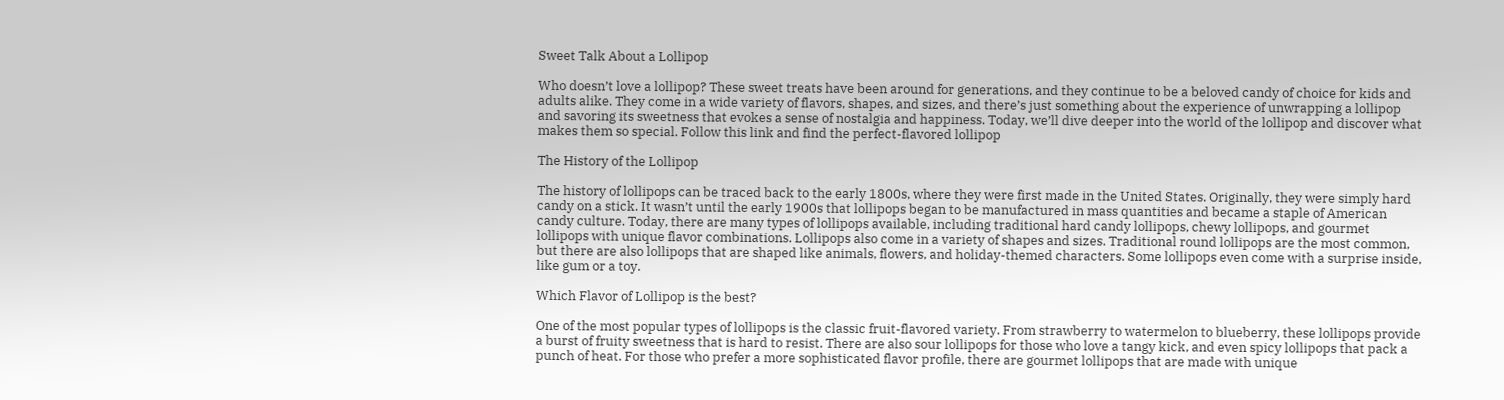Sweet Talk About a Lollipop

Who doesn’t love a lollipop? These sweet treats have been around for generations, and they continue to be a beloved candy of choice for kids and adults alike. They come in a wide variety of flavors, shapes, and sizes, and there’s just something about the experience of unwrapping a lollipop and savoring its sweetness that evokes a sense of nostalgia and happiness. Today, we’ll dive deeper into the world of the lollipop and discover what makes them so special. Follow this link and find the perfect-flavored lollipop

The History of the Lollipop

The history of lollipops can be traced back to the early 1800s, where they were first made in the United States. Originally, they were simply hard candy on a stick. It wasn’t until the early 1900s that lollipops began to be manufactured in mass quantities and became a staple of American candy culture. Today, there are many types of lollipops available, including traditional hard candy lollipops, chewy lollipops, and gourmet lollipops with unique flavor combinations. Lollipops also come in a variety of shapes and sizes. Traditional round lollipops are the most common, but there are also lollipops that are shaped like animals, flowers, and holiday-themed characters. Some lollipops even come with a surprise inside, like gum or a toy.

Which Flavor of Lollipop is the best?

One of the most popular types of lollipops is the classic fruit-flavored variety. From strawberry to watermelon to blueberry, these lollipops provide a burst of fruity sweetness that is hard to resist. There are also sour lollipops for those who love a tangy kick, and even spicy lollipops that pack a punch of heat. For those who prefer a more sophisticated flavor profile, there are gourmet lollipops that are made with unique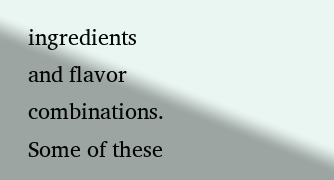ingredients and flavor combinations. Some of these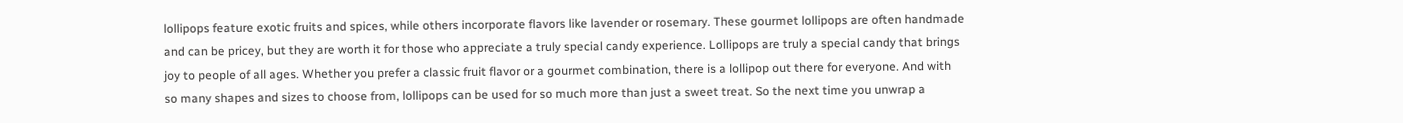lollipops feature exotic fruits and spices, while others incorporate flavors like lavender or rosemary. These gourmet lollipops are often handmade and can be pricey, but they are worth it for those who appreciate a truly special candy experience. Lollipops are truly a special candy that brings joy to people of all ages. Whether you prefer a classic fruit flavor or a gourmet combination, there is a lollipop out there for everyone. And with so many shapes and sizes to choose from, lollipops can be used for so much more than just a sweet treat. So the next time you unwrap a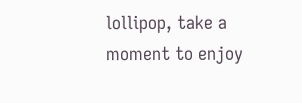lollipop, take a moment to enjoy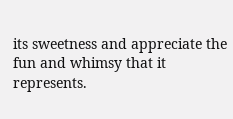its sweetness and appreciate the fun and whimsy that it represents.